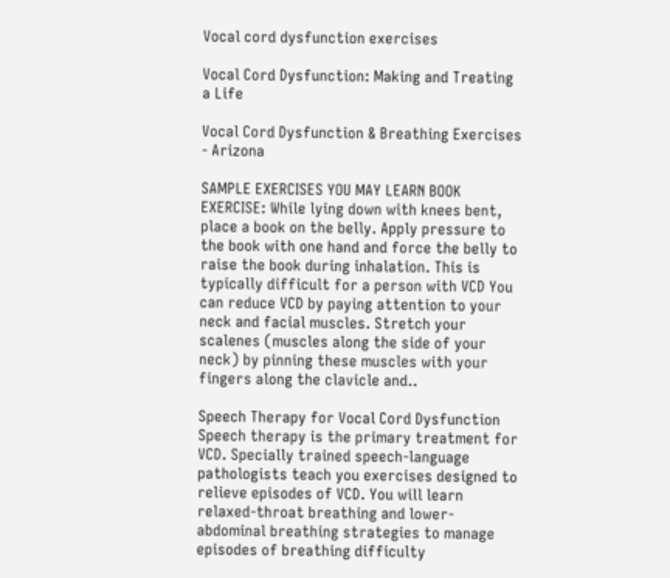Vocal cord dysfunction exercises

Vocal Cord Dysfunction: Making and Treating a Life

Vocal Cord Dysfunction & Breathing Exercises - Arizona

SAMPLE EXERCISES YOU MAY LEARN BOOK EXERCISE: While lying down with knees bent, place a book on the belly. Apply pressure to the book with one hand and force the belly to raise the book during inhalation. This is typically difficult for a person with VCD You can reduce VCD by paying attention to your neck and facial muscles. Stretch your scalenes (muscles along the side of your neck) by pinning these muscles with your fingers along the clavicle and..

Speech Therapy for Vocal Cord Dysfunction Speech therapy is the primary treatment for VCD. Specially trained speech-language pathologists teach you exercises designed to relieve episodes of VCD. You will learn relaxed-throat breathing and lower-abdominal breathing strategies to manage episodes of breathing difficulty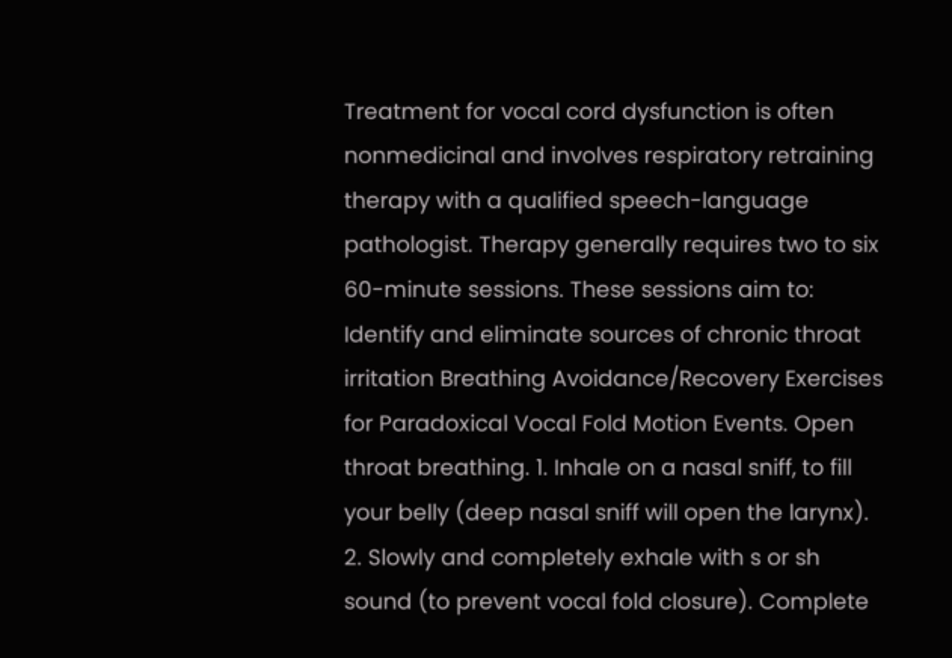Treatment for vocal cord dysfunction is often nonmedicinal and involves respiratory retraining therapy with a qualified speech-language pathologist. Therapy generally requires two to six 60-minute sessions. These sessions aim to: Identify and eliminate sources of chronic throat irritation Breathing Avoidance/Recovery Exercises for Paradoxical Vocal Fold Motion Events. Open throat breathing. 1. Inhale on a nasal sniff, to fill your belly (deep nasal sniff will open the larynx). 2. Slowly and completely exhale with s or sh sound (to prevent vocal fold closure). Complete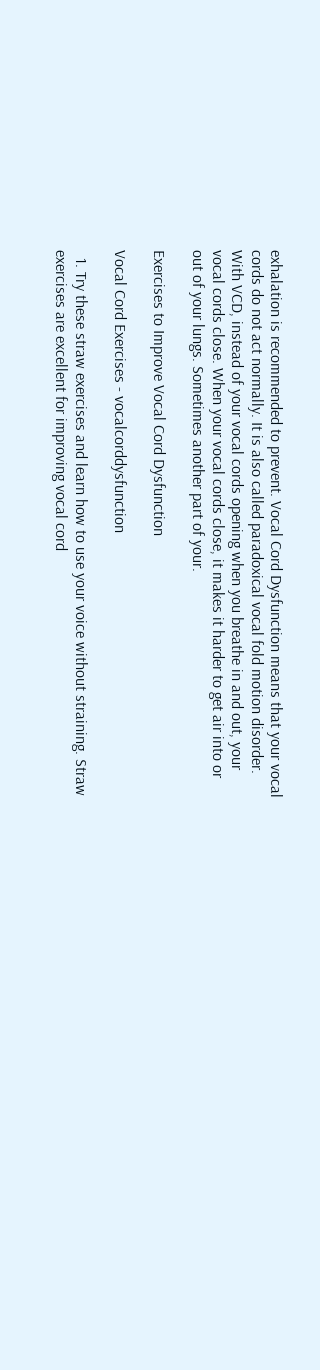exhalation is recommended to prevent. Vocal Cord Dysfunction means that your vocal cords do not act normally. It is also called paradoxical vocal fold motion disorder. With VCD, instead of your vocal cords opening when you breathe in and out, your vocal cords close. When your vocal cords close, it makes it harder to get air into or out of your lungs. Sometimes another part of your.

Exercises to Improve Vocal Cord Dysfunction

Vocal Cord Exercises - vocalcorddysfunction

  1. Try these straw exercises and learn how to use your voice without straining. Straw exercises are excellent for improving vocal cord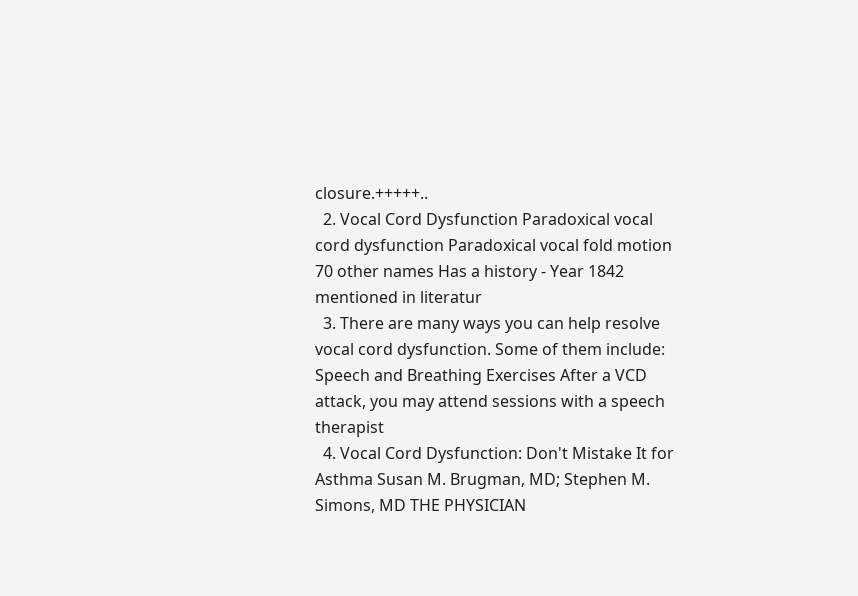closure.+++++..
  2. Vocal Cord Dysfunction Paradoxical vocal cord dysfunction Paradoxical vocal fold motion 70 other names Has a history - Year 1842 mentioned in literatur
  3. There are many ways you can help resolve vocal cord dysfunction. Some of them include: Speech and Breathing Exercises After a VCD attack, you may attend sessions with a speech therapist
  4. Vocal Cord Dysfunction: Don't Mistake It for Asthma Susan M. Brugman, MD; Stephen M. Simons, MD THE PHYSICIAN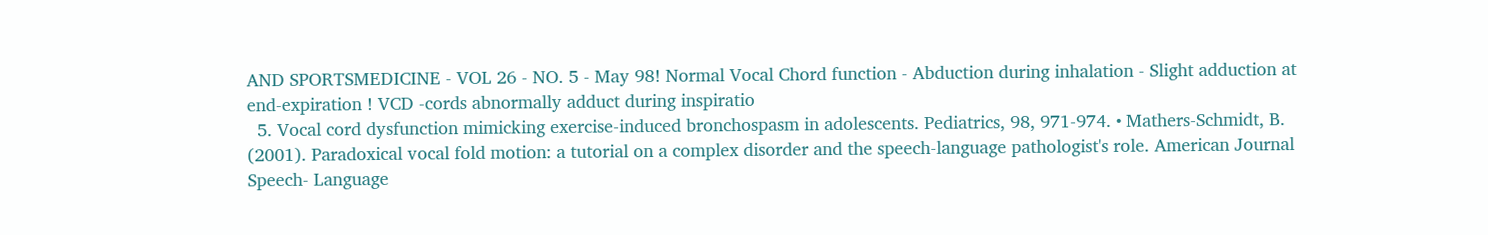AND SPORTSMEDICINE - VOL 26 - NO. 5 - May 98! Normal Vocal Chord function - Abduction during inhalation - Slight adduction at end-expiration ! VCD -cords abnormally adduct during inspiratio
  5. Vocal cord dysfunction mimicking exercise-induced bronchospasm in adolescents. Pediatrics, 98, 971-974. • Mathers-Schmidt, B. (2001). Paradoxical vocal fold motion: a tutorial on a complex disorder and the speech-language pathologist's role. American Journal Speech- Language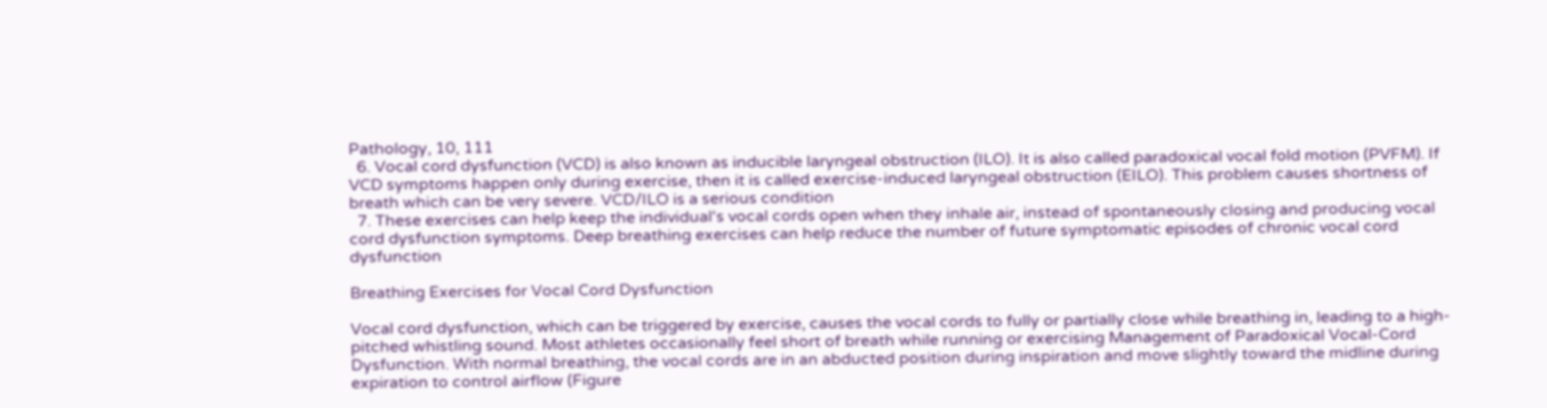Pathology, 10, 111
  6. Vocal cord dysfunction (VCD) is also known as inducible laryngeal obstruction (ILO). It is also called paradoxical vocal fold motion (PVFM). If VCD symptoms happen only during exercise, then it is called exercise-induced laryngeal obstruction (EILO). This problem causes shortness of breath which can be very severe. VCD/ILO is a serious condition
  7. These exercises can help keep the individual's vocal cords open when they inhale air, instead of spontaneously closing and producing vocal cord dysfunction symptoms. Deep breathing exercises can help reduce the number of future symptomatic episodes of chronic vocal cord dysfunction

Breathing Exercises for Vocal Cord Dysfunction

Vocal cord dysfunction, which can be triggered by exercise, causes the vocal cords to fully or partially close while breathing in, leading to a high-pitched whistling sound. Most athletes occasionally feel short of breath while running or exercising Management of Paradoxical Vocal-Cord Dysfunction. With normal breathing, the vocal cords are in an abducted position during inspiration and move slightly toward the midline during expiration to control airflow (Figure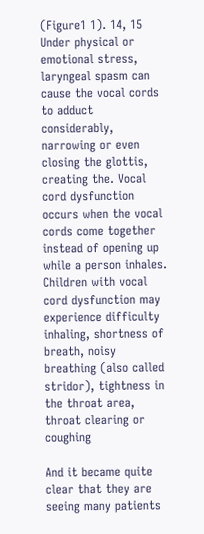(Figure1 1). 14, 15 Under physical or emotional stress, laryngeal spasm can cause the vocal cords to adduct considerably, narrowing or even closing the glottis, creating the. Vocal cord dysfunction occurs when the vocal cords come together instead of opening up while a person inhales. Children with vocal cord dysfunction may experience difficulty inhaling, shortness of breath, noisy breathing (also called stridor), tightness in the throat area, throat clearing or coughing

And it became quite clear that they are seeing many patients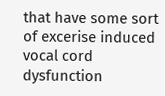that have some sort of excerise induced vocal cord dysfunction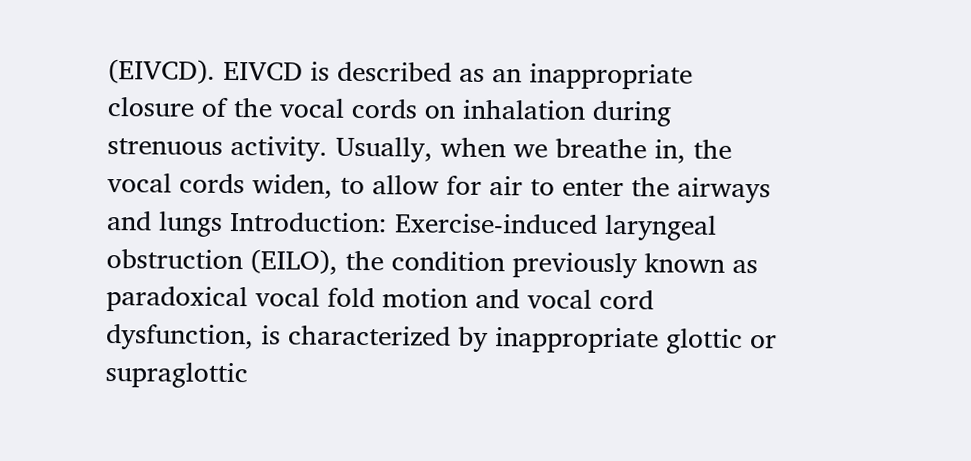(EIVCD). EIVCD is described as an inappropriate closure of the vocal cords on inhalation during strenuous activity. Usually, when we breathe in, the vocal cords widen, to allow for air to enter the airways and lungs Introduction: Exercise-induced laryngeal obstruction (EILO), the condition previously known as paradoxical vocal fold motion and vocal cord dysfunction, is characterized by inappropriate glottic or supraglottic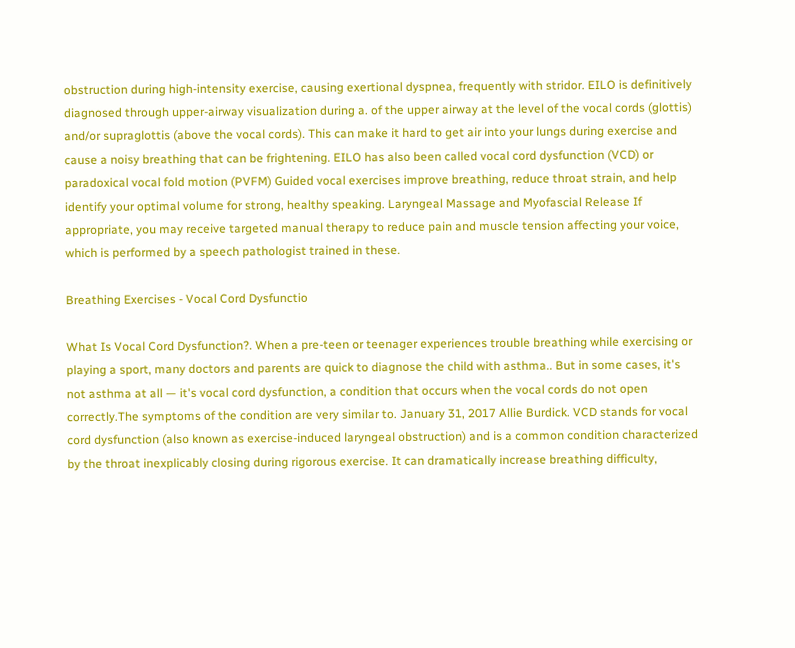obstruction during high-intensity exercise, causing exertional dyspnea, frequently with stridor. EILO is definitively diagnosed through upper-airway visualization during a. of the upper airway at the level of the vocal cords (glottis) and/or supraglottis (above the vocal cords). This can make it hard to get air into your lungs during exercise and cause a noisy breathing that can be frightening. EILO has also been called vocal cord dysfunction (VCD) or paradoxical vocal fold motion (PVFM) Guided vocal exercises improve breathing, reduce throat strain, and help identify your optimal volume for strong, healthy speaking. Laryngeal Massage and Myofascial Release If appropriate, you may receive targeted manual therapy to reduce pain and muscle tension affecting your voice, which is performed by a speech pathologist trained in these.

Breathing Exercises - Vocal Cord Dysfunctio

What Is Vocal Cord Dysfunction?. When a pre-teen or teenager experiences trouble breathing while exercising or playing a sport, many doctors and parents are quick to diagnose the child with asthma.. But in some cases, it's not asthma at all — it's vocal cord dysfunction, a condition that occurs when the vocal cords do not open correctly.The symptoms of the condition are very similar to. January 31, 2017 Allie Burdick. VCD stands for vocal cord dysfunction (also known as exercise-induced laryngeal obstruction) and is a common condition characterized by the throat inexplicably closing during rigorous exercise. It can dramatically increase breathing difficulty,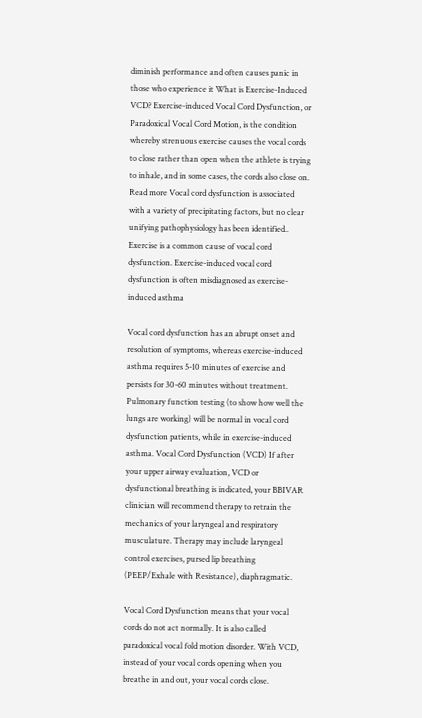diminish performance and often causes panic in those who experience it What is Exercise-Induced VCD? Exercise-induced Vocal Cord Dysfunction, or Paradoxical Vocal Cord Motion, is the condition whereby strenuous exercise causes the vocal cords to close rather than open when the athlete is trying to inhale, and in some cases, the cords also close on. Read more Vocal cord dysfunction is associated with a variety of precipitating factors, but no clear unifying pathophysiology has been identified.. Exercise is a common cause of vocal cord dysfunction. Exercise-induced vocal cord dysfunction is often misdiagnosed as exercise-induced asthma

Vocal cord dysfunction has an abrupt onset and resolution of symptoms, whereas exercise-induced asthma requires 5-10 minutes of exercise and persists for 30-60 minutes without treatment. Pulmonary function testing (to show how well the lungs are working) will be normal in vocal cord dysfunction patients, while in exercise-induced asthma. Vocal Cord Dysfunction (VCD) If after your upper airway evaluation, VCD or dysfunctional breathing is indicated, your BBIVAR clinician will recommend therapy to retrain the mechanics of your laryngeal and respiratory musculature. Therapy may include laryngeal control exercises, pursed lip breathing (PEEP/Exhale with Resistance), diaphragmatic.

Vocal Cord Dysfunction means that your vocal cords do not act normally. It is also called paradoxical vocal fold motion disorder. With VCD, instead of your vocal cords opening when you breathe in and out, your vocal cords close.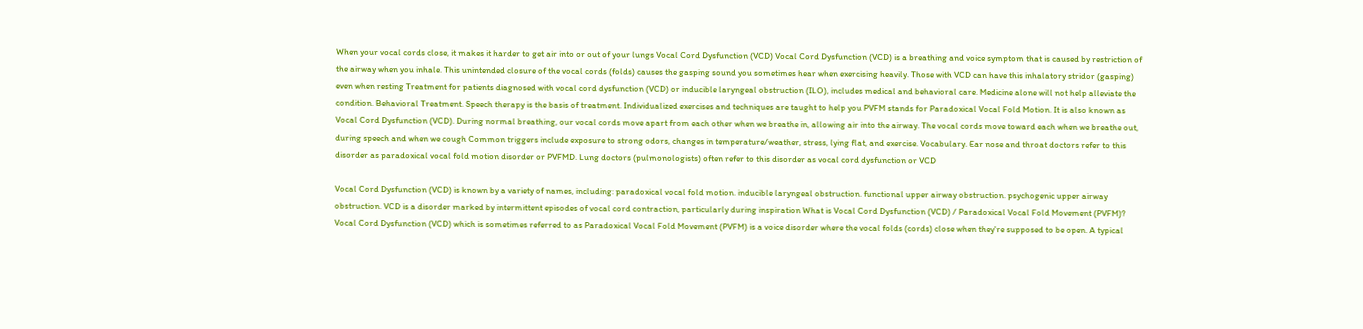When your vocal cords close, it makes it harder to get air into or out of your lungs Vocal Cord Dysfunction (VCD) Vocal Cord Dysfunction (VCD) is a breathing and voice symptom that is caused by restriction of the airway when you inhale. This unintended closure of the vocal cords (folds) causes the gasping sound you sometimes hear when exercising heavily. Those with VCD can have this inhalatory stridor (gasping) even when resting Treatment for patients diagnosed with vocal cord dysfunction (VCD) or inducible laryngeal obstruction (ILO), includes medical and behavioral care. Medicine alone will not help alleviate the condition. Behavioral Treatment. Speech therapy is the basis of treatment. Individualized exercises and techniques are taught to help you PVFM stands for Paradoxical Vocal Fold Motion. It is also known as Vocal Cord Dysfunction (VCD). During normal breathing, our vocal cords move apart from each other when we breathe in, allowing air into the airway. The vocal cords move toward each when we breathe out, during speech and when we cough Common triggers include exposure to strong odors, changes in temperature/weather, stress, lying flat, and exercise. Vocabulary. Ear nose and throat doctors refer to this disorder as paradoxical vocal fold motion disorder or PVFMD. Lung doctors (pulmonologists) often refer to this disorder as vocal cord dysfunction or VCD

Vocal Cord Dysfunction (VCD) is known by a variety of names, including: paradoxical vocal fold motion. inducible laryngeal obstruction. functional upper airway obstruction. psychogenic upper airway obstruction. VCD is a disorder marked by intermittent episodes of vocal cord contraction, particularly during inspiration What is Vocal Cord Dysfunction (VCD) / Paradoxical Vocal Fold Movement (PVFM)? Vocal Cord Dysfunction (VCD) which is sometimes referred to as Paradoxical Vocal Fold Movement (PVFM) is a voice disorder where the vocal folds (cords) close when they're supposed to be open. A typical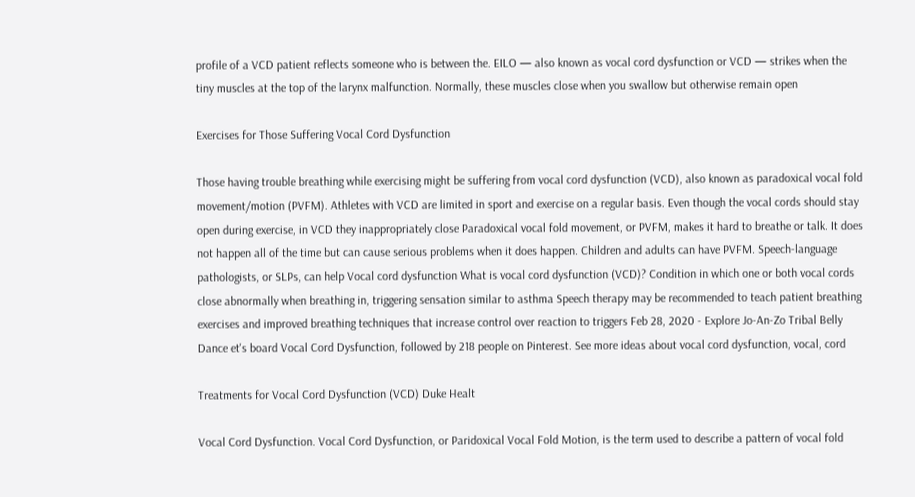profile of a VCD patient reflects someone who is between the. EILO — also known as vocal cord dysfunction or VCD — strikes when the tiny muscles at the top of the larynx malfunction. Normally, these muscles close when you swallow but otherwise remain open

Exercises for Those Suffering Vocal Cord Dysfunction

Those having trouble breathing while exercising might be suffering from vocal cord dysfunction (VCD), also known as paradoxical vocal fold movement/motion (PVFM). Athletes with VCD are limited in sport and exercise on a regular basis. Even though the vocal cords should stay open during exercise, in VCD they inappropriately close Paradoxical vocal fold movement, or PVFM, makes it hard to breathe or talk. It does not happen all of the time but can cause serious problems when it does happen. Children and adults can have PVFM. Speech-language pathologists, or SLPs, can help Vocal cord dysfunction What is vocal cord dysfunction (VCD)? Condition in which one or both vocal cords close abnormally when breathing in, triggering sensation similar to asthma Speech therapy may be recommended to teach patient breathing exercises and improved breathing techniques that increase control over reaction to triggers Feb 28, 2020 - Explore Jo-An-Zo Tribal Belly Dance et's board Vocal Cord Dysfunction, followed by 218 people on Pinterest. See more ideas about vocal cord dysfunction, vocal, cord

Treatments for Vocal Cord Dysfunction (VCD) Duke Healt

Vocal Cord Dysfunction. Vocal Cord Dysfunction, or Paridoxical Vocal Fold Motion, is the term used to describe a pattern of vocal fold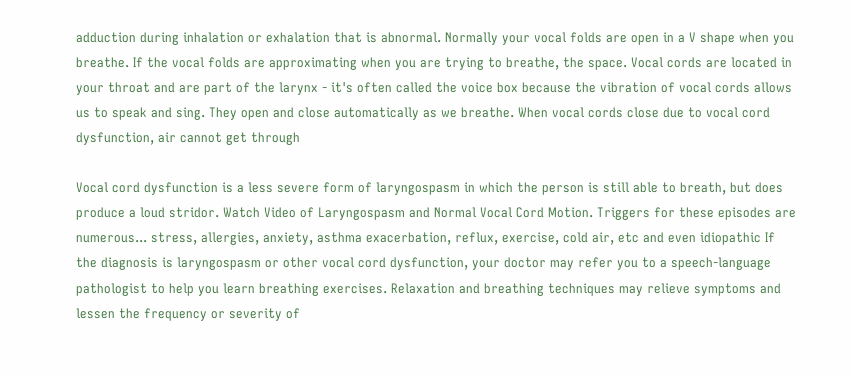adduction during inhalation or exhalation that is abnormal. Normally your vocal folds are open in a V shape when you breathe. If the vocal folds are approximating when you are trying to breathe, the space. Vocal cords are located in your throat and are part of the larynx - it's often called the voice box because the vibration of vocal cords allows us to speak and sing. They open and close automatically as we breathe. When vocal cords close due to vocal cord dysfunction, air cannot get through

Vocal cord dysfunction is a less severe form of laryngospasm in which the person is still able to breath, but does produce a loud stridor. Watch Video of Laryngospasm and Normal Vocal Cord Motion. Triggers for these episodes are numerous... stress, allergies, anxiety, asthma exacerbation, reflux, exercise, cold air, etc and even idiopathic If the diagnosis is laryngospasm or other vocal cord dysfunction, your doctor may refer you to a speech-language pathologist to help you learn breathing exercises. Relaxation and breathing techniques may relieve symptoms and lessen the frequency or severity of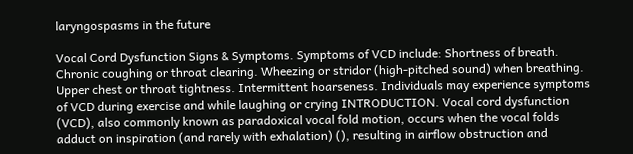laryngospasms in the future

Vocal Cord Dysfunction Signs & Symptoms. Symptoms of VCD include: Shortness of breath. Chronic coughing or throat clearing. Wheezing or stridor (high-pitched sound) when breathing. Upper chest or throat tightness. Intermittent hoarseness. Individuals may experience symptoms of VCD during exercise and while laughing or crying INTRODUCTION. Vocal cord dysfunction (VCD), also commonly known as paradoxical vocal fold motion, occurs when the vocal folds adduct on inspiration (and rarely with exhalation) (), resulting in airflow obstruction and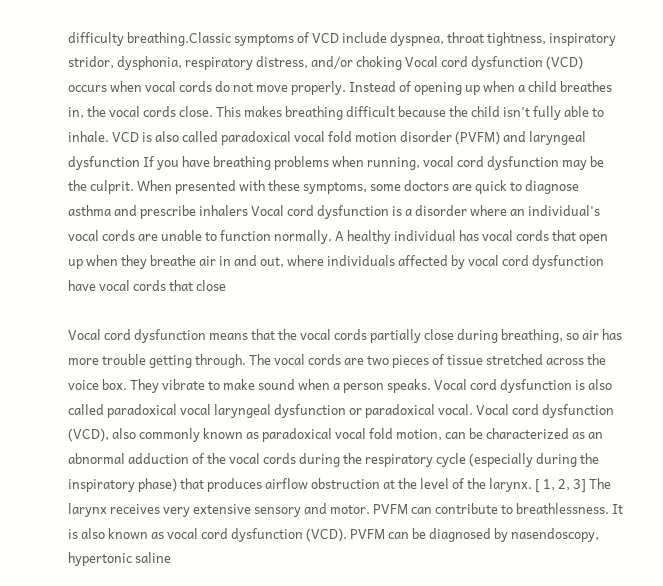difficulty breathing.Classic symptoms of VCD include dyspnea, throat tightness, inspiratory stridor, dysphonia, respiratory distress, and/or choking Vocal cord dysfunction (VCD) occurs when vocal cords do not move properly. Instead of opening up when a child breathes in, the vocal cords close. This makes breathing difficult because the child isn't fully able to inhale. VCD is also called paradoxical vocal fold motion disorder (PVFM) and laryngeal dysfunction If you have breathing problems when running, vocal cord dysfunction may be the culprit. When presented with these symptoms, some doctors are quick to diagnose asthma and prescribe inhalers Vocal cord dysfunction is a disorder where an individual's vocal cords are unable to function normally. A healthy individual has vocal cords that open up when they breathe air in and out, where individuals affected by vocal cord dysfunction have vocal cords that close

Vocal cord dysfunction means that the vocal cords partially close during breathing, so air has more trouble getting through. The vocal cords are two pieces of tissue stretched across the voice box. They vibrate to make sound when a person speaks. Vocal cord dysfunction is also called paradoxical vocal laryngeal dysfunction or paradoxical vocal. Vocal cord dysfunction (VCD), also commonly known as paradoxical vocal fold motion, can be characterized as an abnormal adduction of the vocal cords during the respiratory cycle (especially during the inspiratory phase) that produces airflow obstruction at the level of the larynx. [ 1, 2, 3] The larynx receives very extensive sensory and motor. PVFM can contribute to breathlessness. It is also known as vocal cord dysfunction (VCD). PVFM can be diagnosed by nasendoscopy, hypertonic saline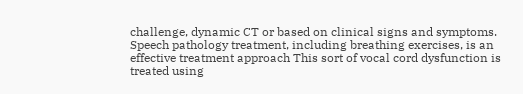challenge, dynamic CT or based on clinical signs and symptoms. Speech pathology treatment, including breathing exercises, is an effective treatment approach This sort of vocal cord dysfunction is treated using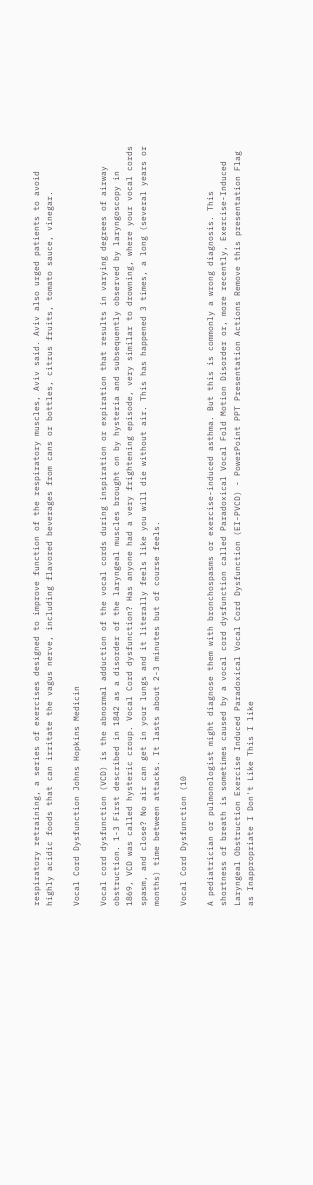respiratory retraining, a series of exercises designed to improve function of the respiratory muscles, Aviv said. Aviv also urged patients to avoid highly acidic foods that can irritate the vagus nerve, including flavored beverages from cans or bottles, citrus fruits, tomato sauce, vinegar.

Vocal Cord Dysfunction Johns Hopkins Medicin

Vocal cord dysfunction (VCD) is the abnormal adduction of the vocal cords during inspiration or expiration that results in varying degrees of airway obstruction. 1-3 First described in 1842 as a disorder of the laryngeal muscles brought on by hysteria and subsequently observed by laryngoscopy in 1869, VCD was called hysteric croup. Vocal Cord dysfunction? Has anyone had a very frightening episode, very similar to drowning, where your vocal cords spasm, and close? No air can get in your lungs and it literally feels like you will die without air. This has happened 3 times, a long (several years or months) time between attacks. It lasts about 2-3 minutes but of course feels.

Vocal Cord Dysfunction (10

A pediatrician or pulmonologist might diagnose them with bronchospasms or exercise-induced asthma. But this is commonly a wrong diagnosis. This shortness of breath is sometimes caused by a vocal cord dysfunction called Paradoxical Vocal Fold Motion Disorder or, more recently, Exercise-Induced Laryngeal Obstruction Exercise Induced Paradoxical Vocal Cord Dysfunction (EI-PVCD) - PowerPoint PPT Presentation Actions Remove this presentation Flag as Inappropriate I Don't Like This I like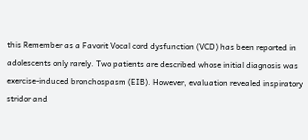this Remember as a Favorit Vocal cord dysfunction (VCD) has been reported in adolescents only rarely. Two patients are described whose initial diagnosis was exercise-induced bronchospasm (EIB). However, evaluation revealed inspiratory stridor and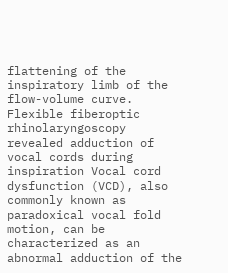flattening of the inspiratory limb of the flow-volume curve. Flexible fiberoptic rhinolaryngoscopy revealed adduction of vocal cords during inspiration Vocal cord dysfunction (VCD), also commonly known as paradoxical vocal fold motion, can be characterized as an abnormal adduction of the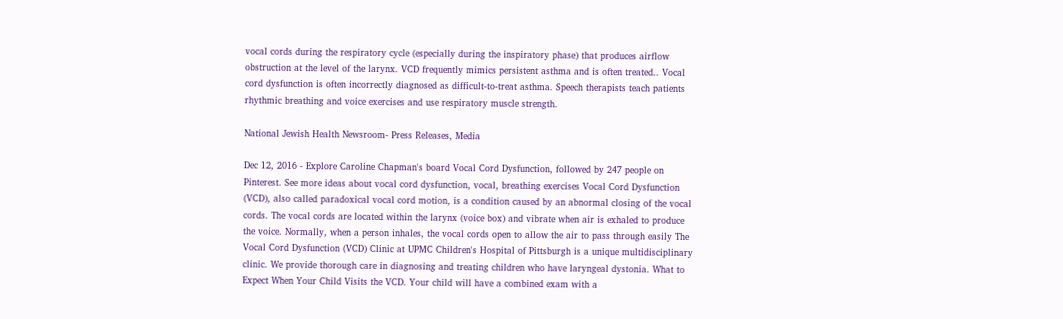vocal cords during the respiratory cycle (especially during the inspiratory phase) that produces airflow obstruction at the level of the larynx. VCD frequently mimics persistent asthma and is often treated.. Vocal cord dysfunction is often incorrectly diagnosed as difficult-to-treat asthma. Speech therapists teach patients rhythmic breathing and voice exercises and use respiratory muscle strength.

National Jewish Health Newsroom- Press Releases, Media

Dec 12, 2016 - Explore Caroline Chapman's board Vocal Cord Dysfunction, followed by 247 people on Pinterest. See more ideas about vocal cord dysfunction, vocal, breathing exercises Vocal Cord Dysfunction (VCD), also called paradoxical vocal cord motion, is a condition caused by an abnormal closing of the vocal cords. The vocal cords are located within the larynx (voice box) and vibrate when air is exhaled to produce the voice. Normally, when a person inhales, the vocal cords open to allow the air to pass through easily The Vocal Cord Dysfunction (VCD) Clinic at UPMC Children's Hospital of Pittsburgh is a unique multidisciplinary clinic. We provide thorough care in diagnosing and treating children who have laryngeal dystonia. What to Expect When Your Child Visits the VCD. Your child will have a combined exam with a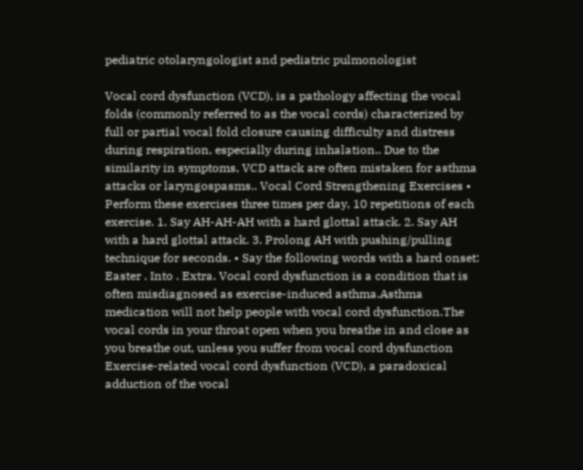pediatric otolaryngologist and pediatric pulmonologist

Vocal cord dysfunction (VCD), is a pathology affecting the vocal folds (commonly referred to as the vocal cords) characterized by full or partial vocal fold closure causing difficulty and distress during respiration, especially during inhalation.. Due to the similarity in symptoms, VCD attack are often mistaken for asthma attacks or laryngospasms.. Vocal Cord Strengthening Exercises • Perform these exercises three times per day, 10 repetitions of each exercise. 1. Say AH-AH-AH with a hard glottal attack. 2. Say AH with a hard glottal attack. 3. Prolong AH with pushing/pulling technique for seconds. • Say the following words with a hard onset: Easter . Into . Extra. Vocal cord dysfunction is a condition that is often misdiagnosed as exercise-induced asthma.Asthma medication will not help people with vocal cord dysfunction.The vocal cords in your throat open when you breathe in and close as you breathe out, unless you suffer from vocal cord dysfunction Exercise-related vocal cord dysfunction (VCD), a paradoxical adduction of the vocal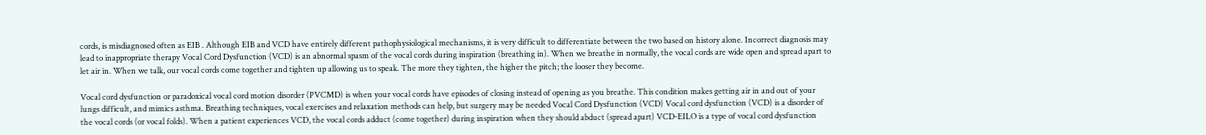cords, is misdiagnosed often as EIB . Although EIB and VCD have entirely different pathophysiological mechanisms, it is very difficult to differentiate between the two based on history alone. Incorrect diagnosis may lead to inappropriate therapy Vocal Cord Dysfunction (VCD) is an abnormal spasm of the vocal cords during inspiration (breathing in). When we breathe in normally, the vocal cords are wide open and spread apart to let air in. When we talk, our vocal cords come together and tighten up allowing us to speak. The more they tighten, the higher the pitch; the looser they become.

Vocal cord dysfunction or paradoxical vocal cord motion disorder (PVCMD) is when your vocal cords have episodes of closing instead of opening as you breathe. This condition makes getting air in and out of your lungs difficult, and mimics asthma. Breathing techniques, vocal exercises and relaxation methods can help, but surgery may be needed Vocal Cord Dysfunction (VCD) Vocal cord dysfunction (VCD) is a disorder of the vocal cords (or vocal folds). When a patient experiences VCD, the vocal cords adduct (come together) during inspiration when they should abduct (spread apart) VCD-EILO is a type of vocal cord dysfunction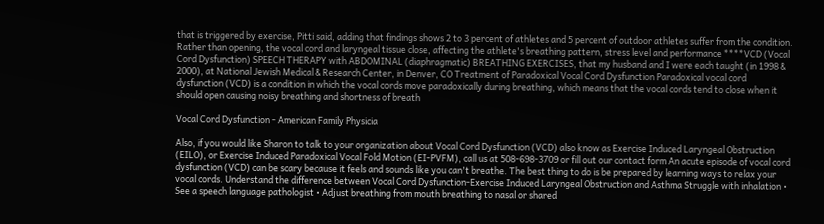that is triggered by exercise, Pitti said, adding that findings shows 2 to 3 percent of athletes and 5 percent of outdoor athletes suffer from the condition. Rather than opening, the vocal cord and laryngeal tissue close, affecting the athlete's breathing pattern, stress level and performance ****VCD (Vocal Cord Dysfunction) SPEECH THERAPY with ABDOMINAL (diaphragmatic) BREATHING EXERCISES, that my husband and I were each taught (in 1998 & 2000), at National Jewish Medical & Research Center, in Denver, CO Treatment of Paradoxical Vocal Cord Dysfunction Paradoxical vocal cord dysfunction (VCD) is a condition in which the vocal cords move paradoxically during breathing, which means that the vocal cords tend to close when it should open causing noisy breathing and shortness of breath

Vocal Cord Dysfunction - American Family Physicia

Also, if you would like Sharon to talk to your organization about Vocal Cord Dysfunction (VCD) also know as Exercise Induced Laryngeal Obstruction (EILO), or Exercise Induced Paradoxical Vocal Fold Motion (EI-PVFM), call us at 508-698-3709 or fill out our contact form An acute episode of vocal cord dysfunction (VCD) can be scary because it feels and sounds like you can't breathe. The best thing to do is be prepared by learning ways to relax your vocal cords. Understand the difference between Vocal Cord Dysfunction-Exercise Induced Laryngeal Obstruction and Asthma Struggle with inhalation • See a speech language pathologist • Adjust breathing from mouth breathing to nasal or shared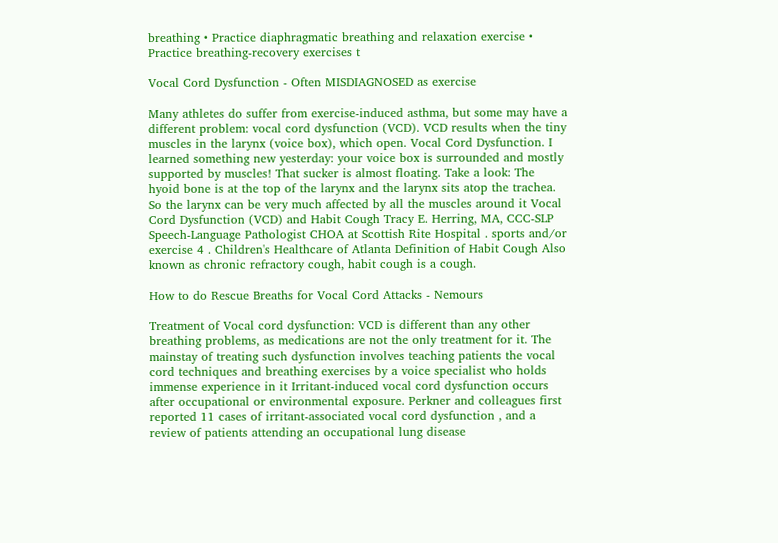breathing • Practice diaphragmatic breathing and relaxation exercise • Practice breathing-recovery exercises t

Vocal Cord Dysfunction - Often MISDIAGNOSED as exercise

Many athletes do suffer from exercise-induced asthma, but some may have a different problem: vocal cord dysfunction (VCD). VCD results when the tiny muscles in the larynx (voice box), which open. Vocal Cord Dysfunction. I learned something new yesterday: your voice box is surrounded and mostly supported by muscles! That sucker is almost floating. Take a look: The hyoid bone is at the top of the larynx and the larynx sits atop the trachea. So the larynx can be very much affected by all the muscles around it Vocal Cord Dysfunction (VCD) and Habit Cough Tracy E. Herring, MA, CCC-SLP Speech-Language Pathologist CHOA at Scottish Rite Hospital . sports and/or exercise 4 . Children's Healthcare of Atlanta Definition of Habit Cough Also known as chronic refractory cough, habit cough is a cough.

How to do Rescue Breaths for Vocal Cord Attacks - Nemours

Treatment of Vocal cord dysfunction: VCD is different than any other breathing problems, as medications are not the only treatment for it. The mainstay of treating such dysfunction involves teaching patients the vocal cord techniques and breathing exercises by a voice specialist who holds immense experience in it Irritant-induced vocal cord dysfunction occurs after occupational or environmental exposure. Perkner and colleagues first reported 11 cases of irritant-associated vocal cord dysfunction , and a review of patients attending an occupational lung disease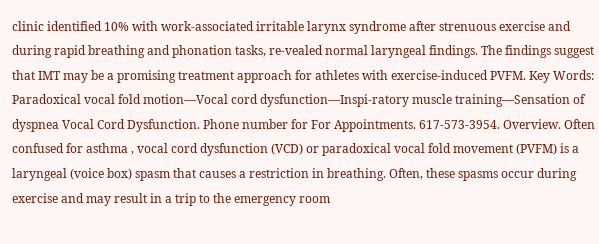clinic identified 10% with work-associated irritable larynx syndrome after strenuous exercise and during rapid breathing and phonation tasks, re-vealed normal laryngeal findings. The findings suggest that IMT may be a promising treatment approach for athletes with exercise-induced PVFM. Key Words: Paradoxical vocal fold motion—Vocal cord dysfunction—Inspi-ratory muscle training—Sensation of dyspnea Vocal Cord Dysfunction. Phone number for For Appointments. 617-573-3954. Overview. Often confused for asthma , vocal cord dysfunction (VCD) or paradoxical vocal fold movement (PVFM) is a laryngeal (voice box) spasm that causes a restriction in breathing. Often, these spasms occur during exercise and may result in a trip to the emergency room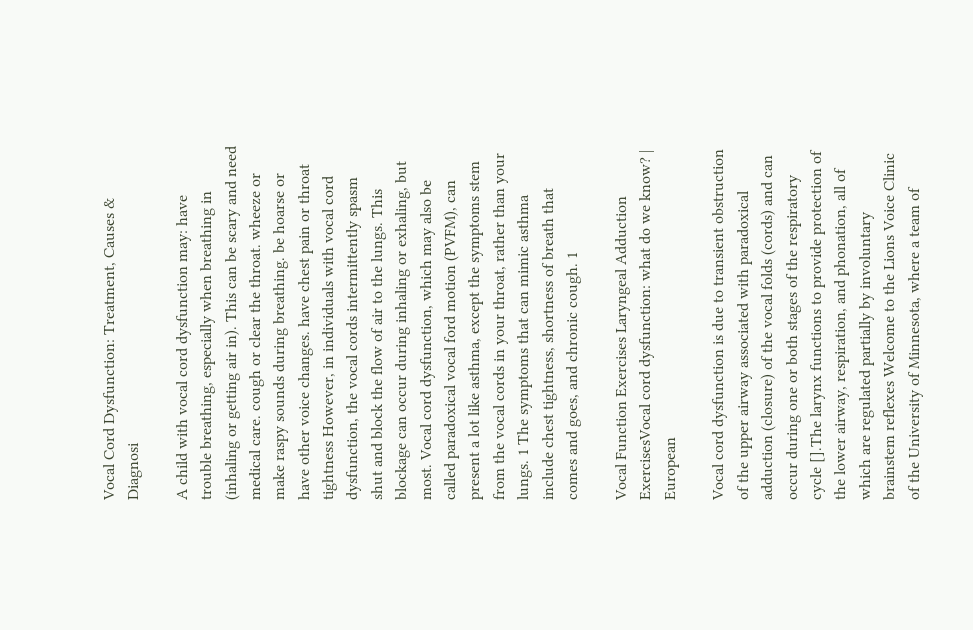Vocal Cord Dysfunction: Treatment, Causes & Diagnosi

A child with vocal cord dysfunction may: have trouble breathing, especially when breathing in (inhaling or getting air in). This can be scary and need medical care. cough or clear the throat. wheeze or make raspy sounds during breathing. be hoarse or have other voice changes. have chest pain or throat tightness However, in individuals with vocal cord dysfunction, the vocal cords intermittently spasm shut and block the flow of air to the lungs. This blockage can occur during inhaling or exhaling, but most. Vocal cord dysfunction, which may also be called paradoxical vocal ford motion (PVFM), can present a lot like asthma, except the symptoms stem from the vocal cords in your throat, rather than your lungs. 1 The symptoms that can mimic asthma include chest tightness, shortness of breath that comes and goes, and chronic cough. 1

Vocal Function Exercises Laryngeal Adduction ExercisesVocal cord dysfunction: what do we know? | European

Vocal cord dysfunction is due to transient obstruction of the upper airway associated with paradoxical adduction (closure) of the vocal folds (cords) and can occur during one or both stages of the respiratory cycle [].The larynx functions to provide protection of the lower airway, respiration, and phonation, all of which are regulated partially by involuntary brainstem reflexes Welcome to the Lions Voice Clinic of the University of Minnesota, where a team of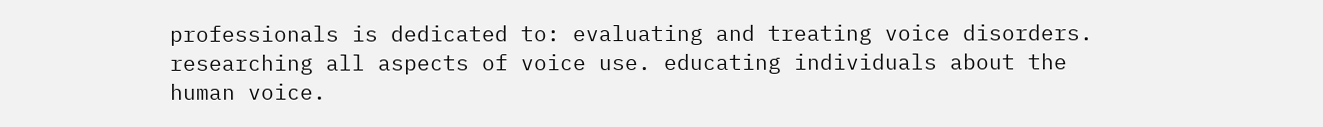professionals is dedicated to: evaluating and treating voice disorders. researching all aspects of voice use. educating individuals about the human voice.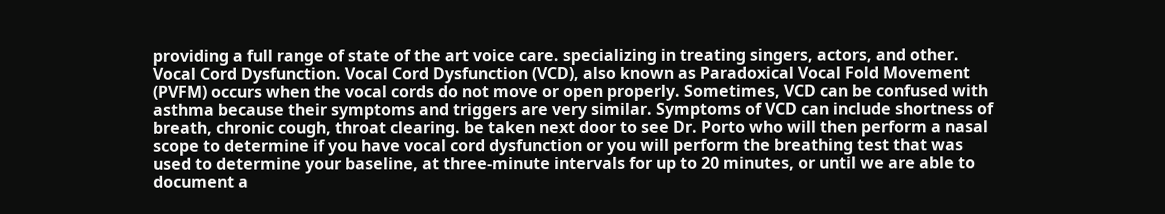providing a full range of state of the art voice care. specializing in treating singers, actors, and other. Vocal Cord Dysfunction. Vocal Cord Dysfunction (VCD), also known as Paradoxical Vocal Fold Movement (PVFM) occurs when the vocal cords do not move or open properly. Sometimes, VCD can be confused with asthma because their symptoms and triggers are very similar. Symptoms of VCD can include shortness of breath, chronic cough, throat clearing. be taken next door to see Dr. Porto who will then perform a nasal scope to determine if you have vocal cord dysfunction or you will perform the breathing test that was used to determine your baseline, at three-minute intervals for up to 20 minutes, or until we are able to document a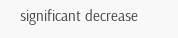significant decrease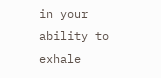in your ability to exhale